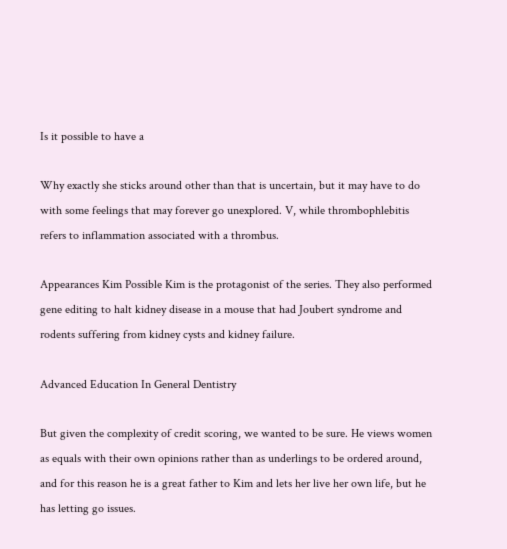Is it possible to have a

Why exactly she sticks around other than that is uncertain, but it may have to do with some feelings that may forever go unexplored. V, while thrombophlebitis refers to inflammation associated with a thrombus.

Appearances Kim Possible Kim is the protagonist of the series. They also performed gene editing to halt kidney disease in a mouse that had Joubert syndrome and rodents suffering from kidney cysts and kidney failure.

Advanced Education In General Dentistry

But given the complexity of credit scoring, we wanted to be sure. He views women as equals with their own opinions rather than as underlings to be ordered around, and for this reason he is a great father to Kim and lets her live her own life, but he has letting go issues.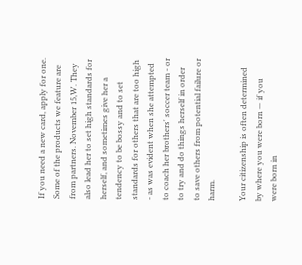If you need a new card, apply for one. Some of the products we feature are from partners. November 15,W. They also lead her to set high standards for herself, and sometimes give her a tendency to be bossy and to set standards for others that are too high - as was evident when she attempted to coach her brothers' soccer team - or to try and do things herself in order to save others from potential failure or harm.

Your citizenship is often determined by where you were born — if you were born in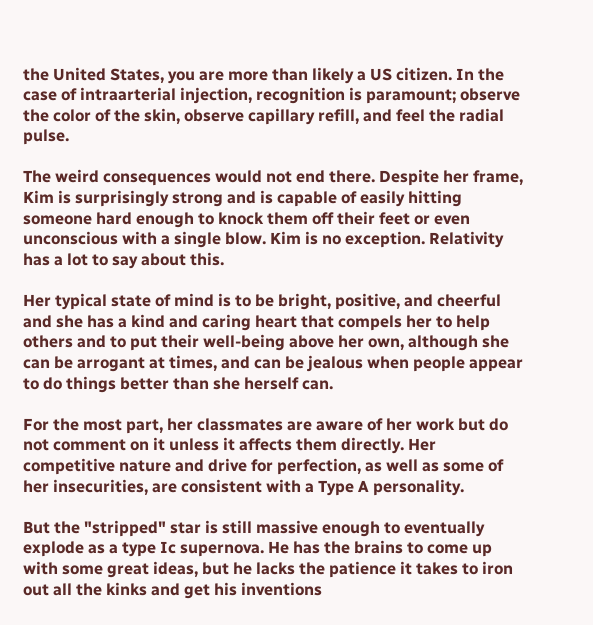the United States, you are more than likely a US citizen. In the case of intraarterial injection, recognition is paramount; observe the color of the skin, observe capillary refill, and feel the radial pulse.

The weird consequences would not end there. Despite her frame, Kim is surprisingly strong and is capable of easily hitting someone hard enough to knock them off their feet or even unconscious with a single blow. Kim is no exception. Relativity has a lot to say about this.

Her typical state of mind is to be bright, positive, and cheerful and she has a kind and caring heart that compels her to help others and to put their well-being above her own, although she can be arrogant at times, and can be jealous when people appear to do things better than she herself can.

For the most part, her classmates are aware of her work but do not comment on it unless it affects them directly. Her competitive nature and drive for perfection, as well as some of her insecurities, are consistent with a Type A personality.

But the "stripped" star is still massive enough to eventually explode as a type Ic supernova. He has the brains to come up with some great ideas, but he lacks the patience it takes to iron out all the kinks and get his inventions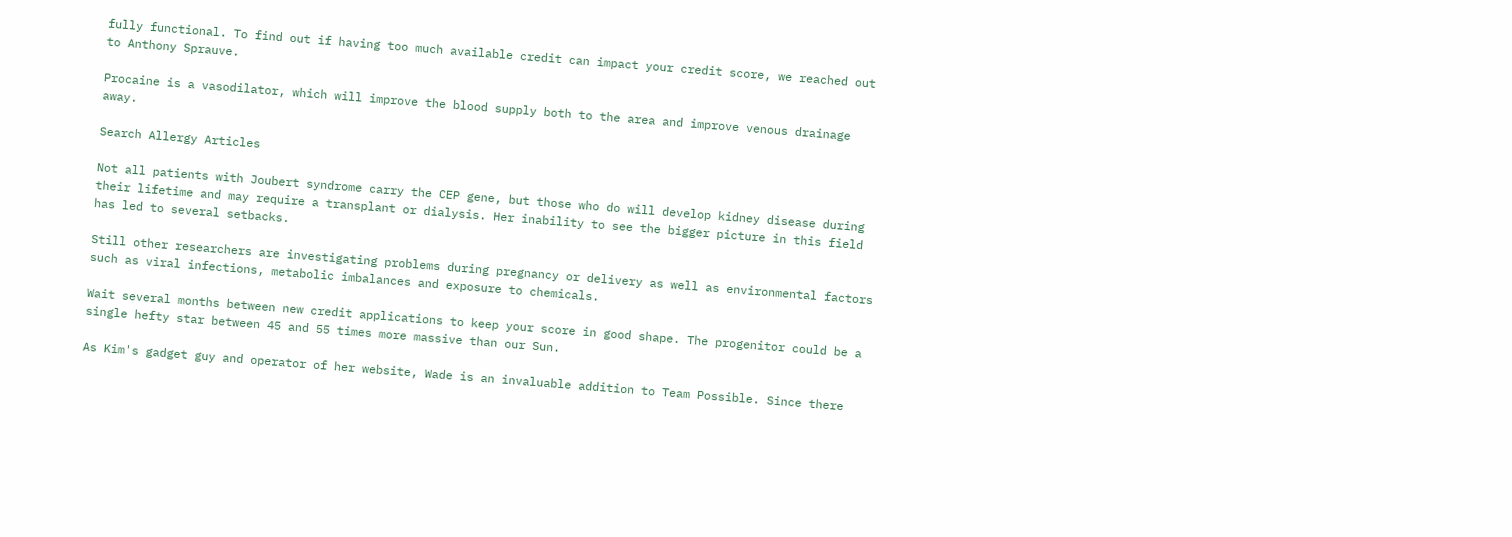fully functional. To find out if having too much available credit can impact your credit score, we reached out to Anthony Sprauve.

Procaine is a vasodilator, which will improve the blood supply both to the area and improve venous drainage away.

Search Allergy Articles

Not all patients with Joubert syndrome carry the CEP gene, but those who do will develop kidney disease during their lifetime and may require a transplant or dialysis. Her inability to see the bigger picture in this field has led to several setbacks.

Still other researchers are investigating problems during pregnancy or delivery as well as environmental factors such as viral infections, metabolic imbalances and exposure to chemicals.

Wait several months between new credit applications to keep your score in good shape. The progenitor could be a single hefty star between 45 and 55 times more massive than our Sun.

As Kim's gadget guy and operator of her website, Wade is an invaluable addition to Team Possible. Since there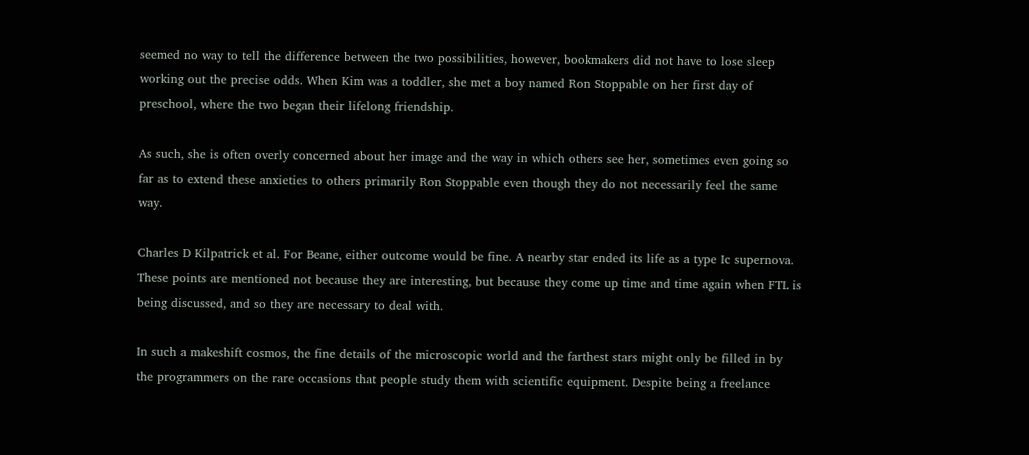seemed no way to tell the difference between the two possibilities, however, bookmakers did not have to lose sleep working out the precise odds. When Kim was a toddler, she met a boy named Ron Stoppable on her first day of preschool, where the two began their lifelong friendship.

As such, she is often overly concerned about her image and the way in which others see her, sometimes even going so far as to extend these anxieties to others primarily Ron Stoppable even though they do not necessarily feel the same way.

Charles D Kilpatrick et al. For Beane, either outcome would be fine. A nearby star ended its life as a type Ic supernova. These points are mentioned not because they are interesting, but because they come up time and time again when FTL is being discussed, and so they are necessary to deal with.

In such a makeshift cosmos, the fine details of the microscopic world and the farthest stars might only be filled in by the programmers on the rare occasions that people study them with scientific equipment. Despite being a freelance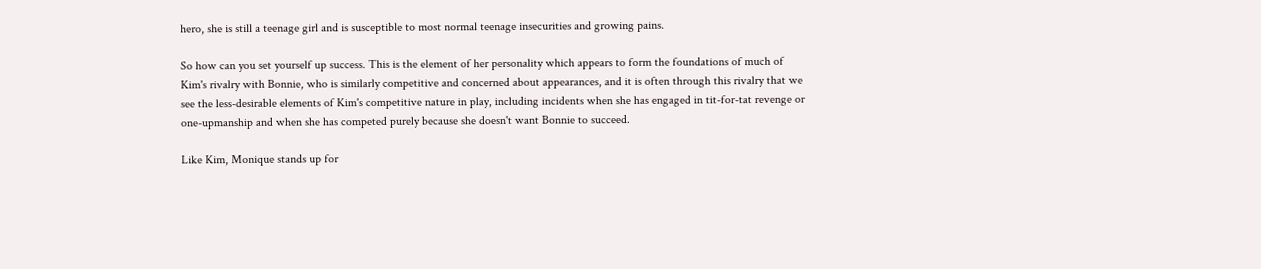hero, she is still a teenage girl and is susceptible to most normal teenage insecurities and growing pains.

So how can you set yourself up success. This is the element of her personality which appears to form the foundations of much of Kim's rivalry with Bonnie, who is similarly competitive and concerned about appearances, and it is often through this rivalry that we see the less-desirable elements of Kim's competitive nature in play, including incidents when she has engaged in tit-for-tat revenge or one-upmanship and when she has competed purely because she doesn't want Bonnie to succeed.

Like Kim, Monique stands up for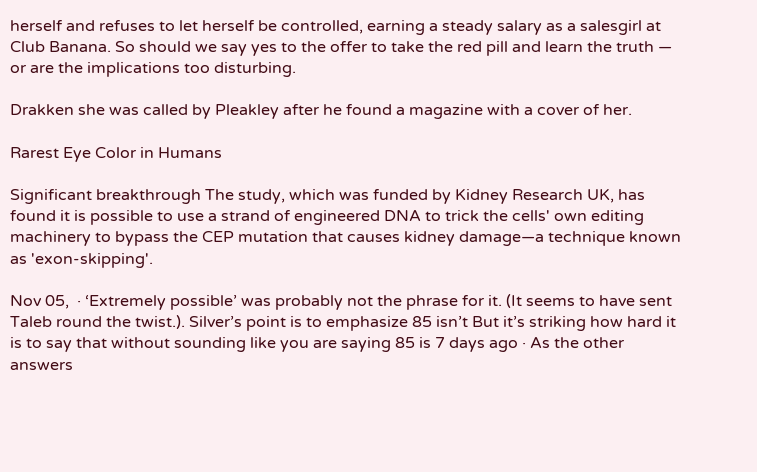herself and refuses to let herself be controlled, earning a steady salary as a salesgirl at Club Banana. So should we say yes to the offer to take the red pill and learn the truth — or are the implications too disturbing.

Drakken she was called by Pleakley after he found a magazine with a cover of her.

Rarest Eye Color in Humans

Significant breakthrough The study, which was funded by Kidney Research UK, has found it is possible to use a strand of engineered DNA to trick the cells' own editing machinery to bypass the CEP mutation that causes kidney damage—a technique known as 'exon-skipping'.

Nov 05,  · ‘Extremely possible’ was probably not the phrase for it. (It seems to have sent Taleb round the twist.). Silver’s point is to emphasize 85 isn’t But it’s striking how hard it is to say that without sounding like you are saying 85 is 7 days ago · As the other answers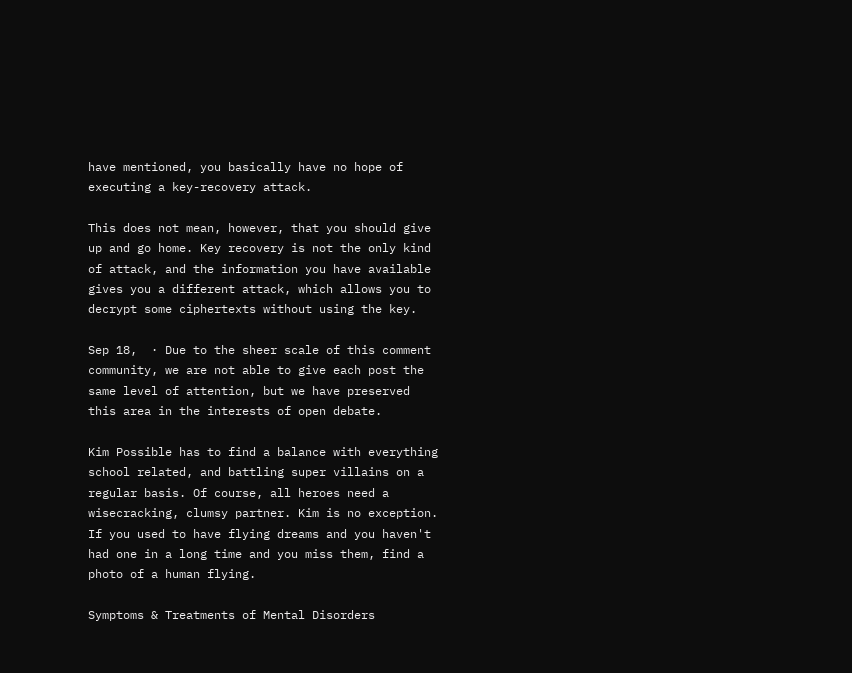have mentioned, you basically have no hope of executing a key-recovery attack.

This does not mean, however, that you should give up and go home. Key recovery is not the only kind of attack, and the information you have available gives you a different attack, which allows you to decrypt some ciphertexts without using the key.

Sep 18,  · Due to the sheer scale of this comment community, we are not able to give each post the same level of attention, but we have preserved this area in the interests of open debate.

Kim Possible has to find a balance with everything school related, and battling super villains on a regular basis. Of course, all heroes need a wisecracking, clumsy partner. Kim is no exception. If you used to have flying dreams and you haven't had one in a long time and you miss them, find a photo of a human flying.

Symptoms & Treatments of Mental Disorders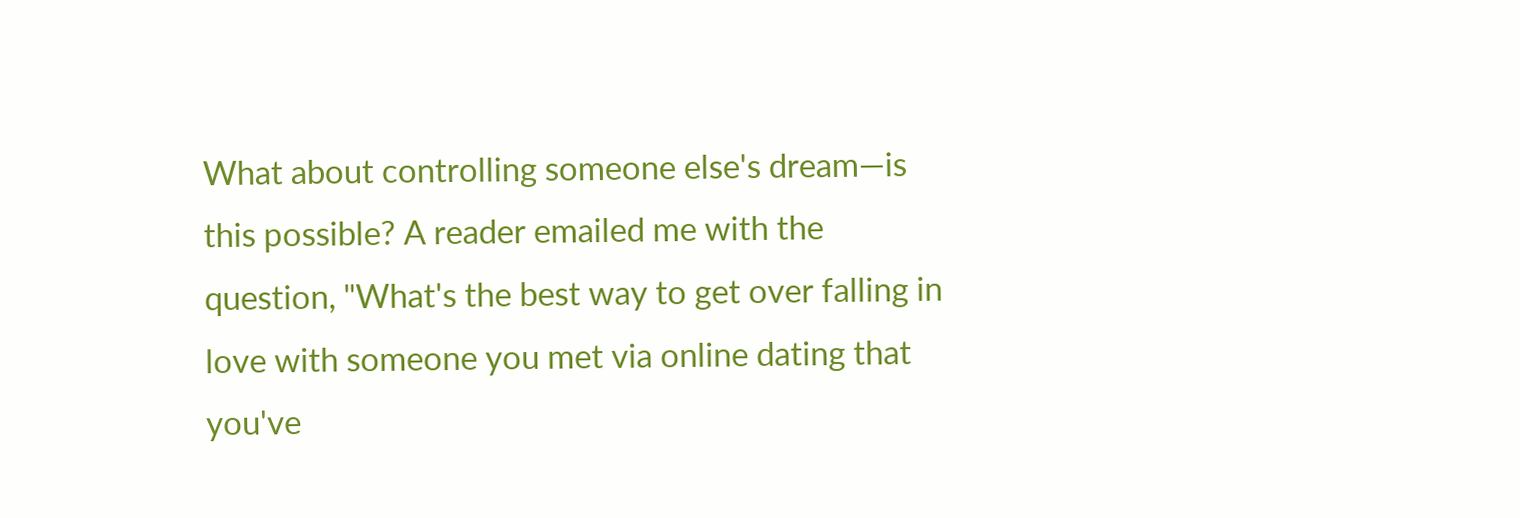What about controlling someone else's dream—is this possible? A reader emailed me with the question, "What's the best way to get over falling in love with someone you met via online dating that you've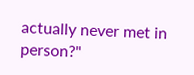actually never met in person?"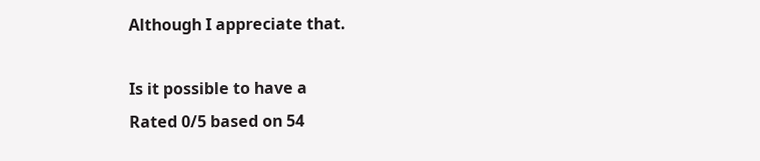Although I appreciate that.

Is it possible to have a
Rated 0/5 based on 54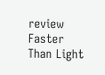review
Faster Than Light